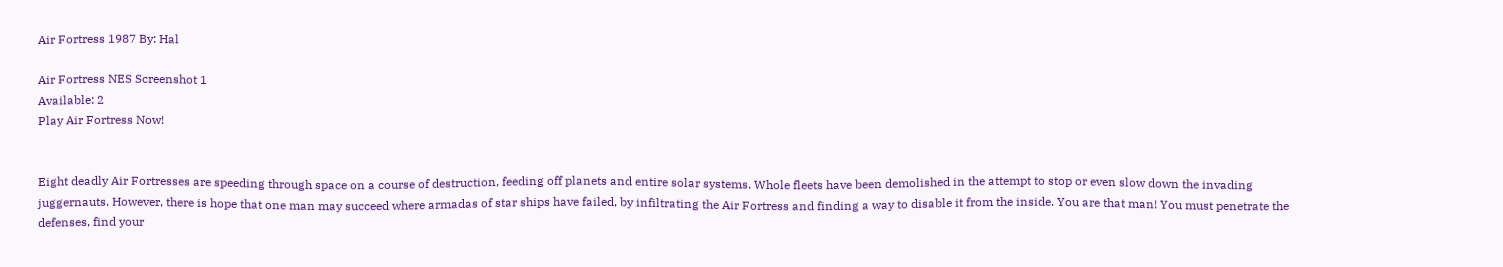Air Fortress 1987 By: Hal

Air Fortress NES Screenshot 1
Available: 2
Play Air Fortress Now!


Eight deadly Air Fortresses are speeding through space on a course of destruction, feeding off planets and entire solar systems. Whole fleets have been demolished in the attempt to stop or even slow down the invading juggernauts. However, there is hope that one man may succeed where armadas of star ships have failed, by infiltrating the Air Fortress and finding a way to disable it from the inside. You are that man! You must penetrate the defenses, find your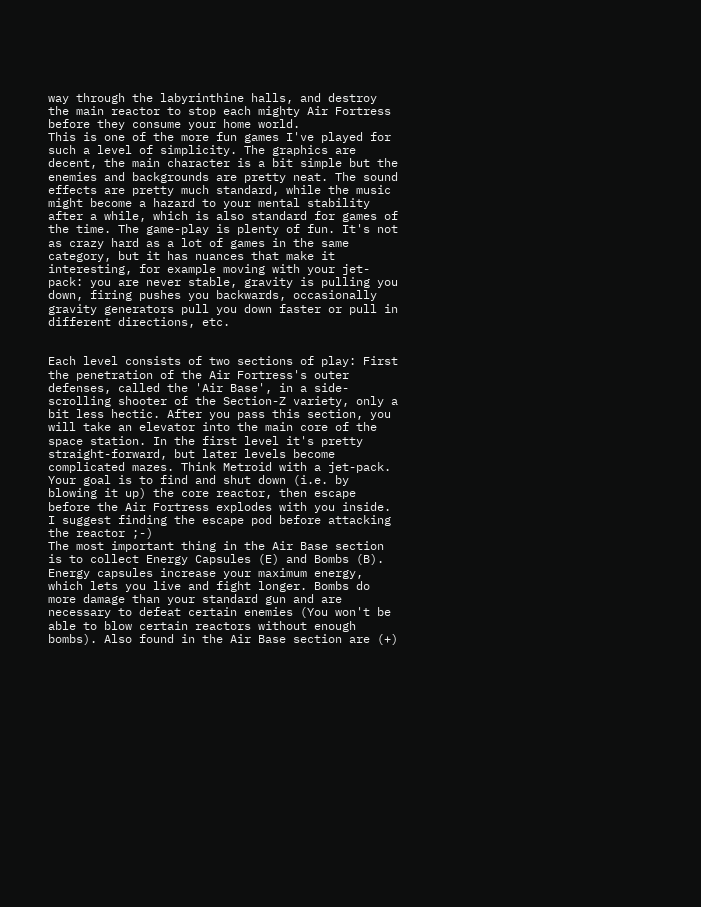way through the labyrinthine halls, and destroy the main reactor to stop each mighty Air Fortress before they consume your home world.
This is one of the more fun games I've played for such a level of simplicity. The graphics are decent, the main character is a bit simple but the enemies and backgrounds are pretty neat. The sound effects are pretty much standard, while the music might become a hazard to your mental stability after a while, which is also standard for games of the time. The game-play is plenty of fun. It's not as crazy hard as a lot of games in the same category, but it has nuances that make it interesting, for example moving with your jet-pack: you are never stable, gravity is pulling you down, firing pushes you backwards, occasionally gravity generators pull you down faster or pull in different directions, etc.


Each level consists of two sections of play: First the penetration of the Air Fortress's outer defenses, called the 'Air Base', in a side-scrolling shooter of the Section-Z variety, only a bit less hectic. After you pass this section, you will take an elevator into the main core of the space station. In the first level it's pretty straight-forward, but later levels become complicated mazes. Think Metroid with a jet-pack. Your goal is to find and shut down (i.e. by blowing it up) the core reactor, then escape before the Air Fortress explodes with you inside. I suggest finding the escape pod before attacking the reactor ;-)
The most important thing in the Air Base section is to collect Energy Capsules (E) and Bombs (B). Energy capsules increase your maximum energy, which lets you live and fight longer. Bombs do more damage than your standard gun and are necessary to defeat certain enemies (You won't be able to blow certain reactors without enough bombs). Also found in the Air Base section are (+)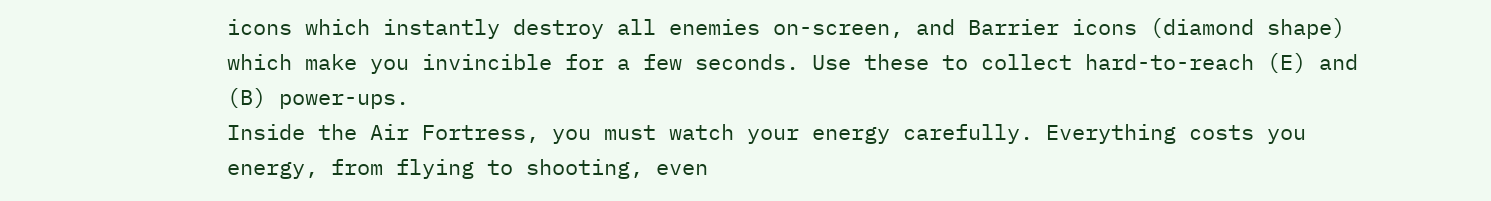icons which instantly destroy all enemies on-screen, and Barrier icons (diamond shape) which make you invincible for a few seconds. Use these to collect hard-to-reach (E) and (B) power-ups.
Inside the Air Fortress, you must watch your energy carefully. Everything costs you energy, from flying to shooting, even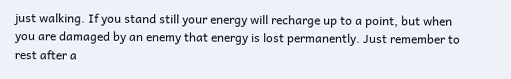just walking. If you stand still your energy will recharge up to a point, but when you are damaged by an enemy that energy is lost permanently. Just remember to rest after a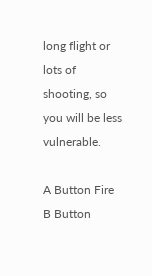long flight or lots of shooting, so you will be less vulnerable.

A Button Fire
B Button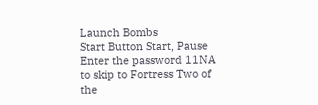Launch Bombs
Start Button Start, Pause
Enter the password 11NA to skip to Fortress Two of the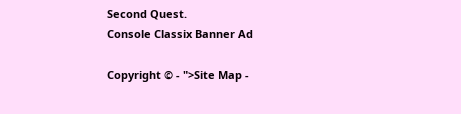Second Quest.
Console Classix Banner Ad

Copyright © - ">Site Map -